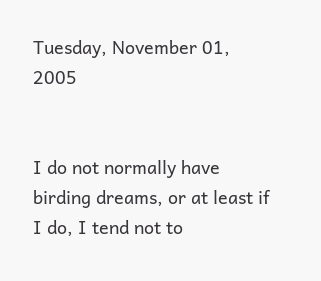Tuesday, November 01, 2005


I do not normally have birding dreams, or at least if I do, I tend not to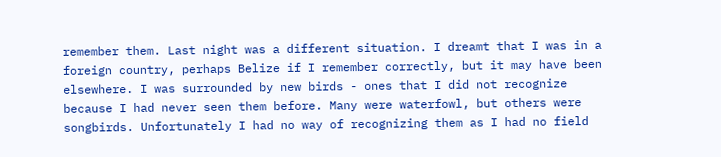remember them. Last night was a different situation. I dreamt that I was in a foreign country, perhaps Belize if I remember correctly, but it may have been elsewhere. I was surrounded by new birds - ones that I did not recognize because I had never seen them before. Many were waterfowl, but others were songbirds. Unfortunately I had no way of recognizing them as I had no field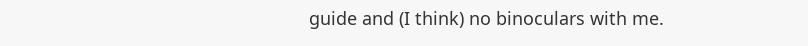guide and (I think) no binoculars with me.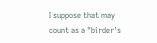I suppose that may count as a "birder's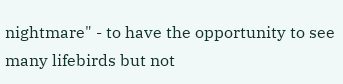nightmare" - to have the opportunity to see many lifebirds but not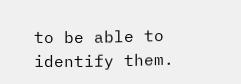to be able to identify them.